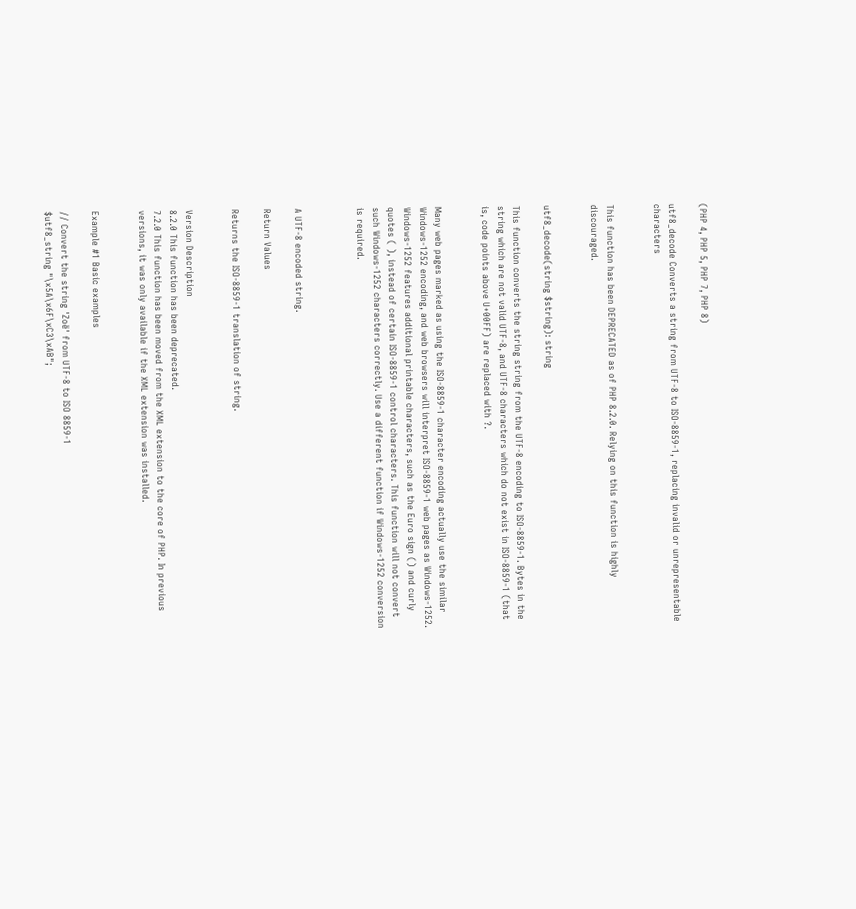(PHP 4, PHP 5, PHP 7, PHP 8)

utf8_decode Converts a string from UTF-8 to ISO-8859-1, replacing invalid or unrepresentable characters


This function has been DEPRECATED as of PHP 8.2.0. Relying on this function is highly discouraged.


utf8_decode(string $string): string

This function converts the string string from the UTF-8 encoding to ISO-8859-1. Bytes in the string which are not valid UTF-8, and UTF-8 characters which do not exist in ISO-8859-1 (that is, code points above U+00FF) are replaced with ?.


Many web pages marked as using the ISO-8859-1 character encoding actually use the similar Windows-1252 encoding, and web browsers will interpret ISO-8859-1 web pages as Windows-1252. Windows-1252 features additional printable characters, such as the Euro sign () and curly quotes ( ), instead of certain ISO-8859-1 control characters. This function will not convert such Windows-1252 characters correctly. Use a different function if Windows-1252 conversion is required.



A UTF-8 encoded string.

Return Values

Returns the ISO-8859-1 translation of string.


Version Description
8.2.0 This function has been deprecated.
7.2.0 This function has been moved from the XML extension to the core of PHP. In previous versions, it was only available if the XML extension was installed.


Example #1 Basic examples

// Convert the string 'Zoë' from UTF-8 to ISO 8859-1
$utf8_string "\x5A\x6F\xC3\xAB";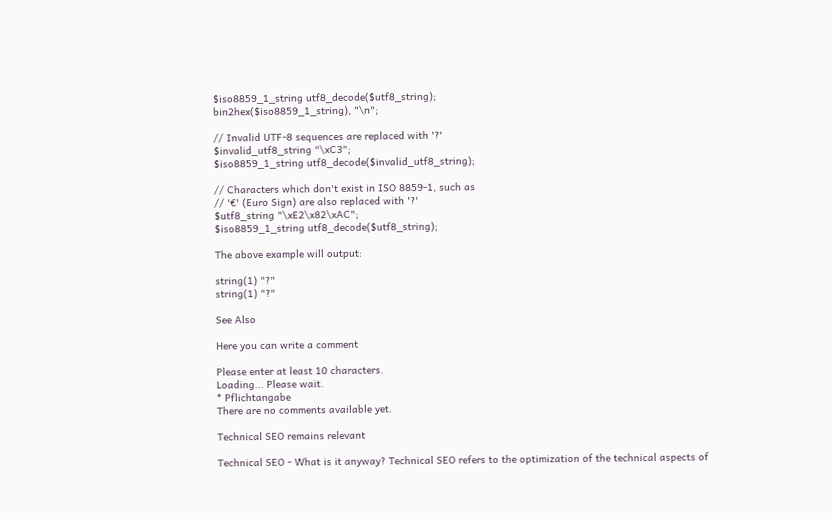$iso8859_1_string utf8_decode($utf8_string);
bin2hex($iso8859_1_string), "\n";

// Invalid UTF-8 sequences are replaced with '?'
$invalid_utf8_string "\xC3";
$iso8859_1_string utf8_decode($invalid_utf8_string);

// Characters which don't exist in ISO 8859-1, such as
// '€' (Euro Sign) are also replaced with '?'
$utf8_string "\xE2\x82\xAC";
$iso8859_1_string utf8_decode($utf8_string);

The above example will output:

string(1) "?"
string(1) "?"

See Also

Here you can write a comment

Please enter at least 10 characters.
Loading... Please wait.
* Pflichtangabe
There are no comments available yet.

Technical SEO remains relevant

Technical SEO - What is it anyway? Technical SEO refers to the optimization of the technical aspects of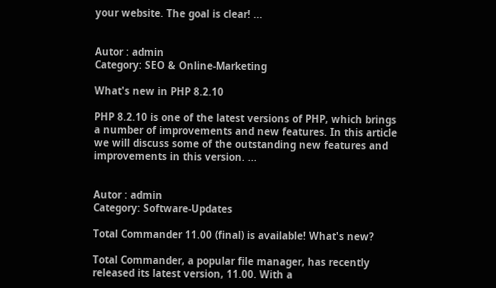your website. The goal is clear! ...


Autor : admin
Category: SEO & Online-Marketing

What's new in PHP 8.2.10

PHP 8.2.10 is one of the latest versions of PHP, which brings a number of improvements and new features. In this article we will discuss some of the outstanding new features and improvements in this version. ...


Autor : admin
Category: Software-Updates

Total Commander 11.00 (final) is available! What's new?

Total Commander, a popular file manager, has recently released its latest version, 11.00. With a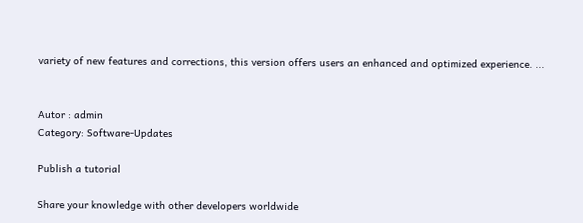variety of new features and corrections, this version offers users an enhanced and optimized experience. ...


Autor : admin
Category: Software-Updates

Publish a tutorial

Share your knowledge with other developers worldwide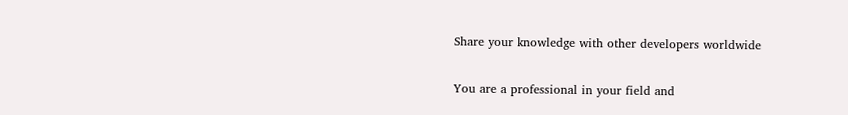Share your knowledge with other developers worldwide

You are a professional in your field and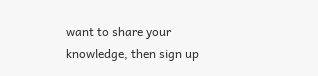want to share your knowledge, then sign up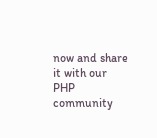now and share it with our PHP community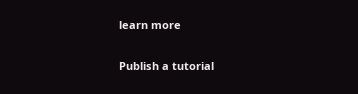learn more

Publish a tutorial